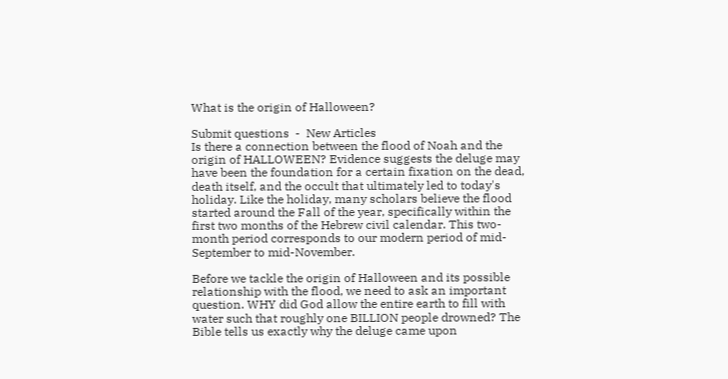What is the origin of Halloween?

Submit questions  -  New Articles
Is there a connection between the flood of Noah and the origin of HALLOWEEN? Evidence suggests the deluge may have been the foundation for a certain fixation on the dead, death itself, and the occult that ultimately led to today's holiday. Like the holiday, many scholars believe the flood started around the Fall of the year, specifically within the first two months of the Hebrew civil calendar. This two-month period corresponds to our modern period of mid-September to mid-November.

Before we tackle the origin of Halloween and its possible relationship with the flood, we need to ask an important question. WHY did God allow the entire earth to fill with water such that roughly one BILLION people drowned? The Bible tells us exactly why the deluge came upon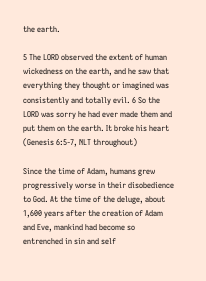the earth.

5 The LORD observed the extent of human wickedness on the earth, and he saw that everything they thought or imagined was consistently and totally evil. 6 So the LORD was sorry he had ever made them and put them on the earth. It broke his heart (Genesis 6:5-7, NLT throughout)

Since the time of Adam, humans grew progressively worse in their disobedience to God. At the time of the deluge, about 1,600 years after the creation of Adam and Eve, mankind had become so entrenched in sin and self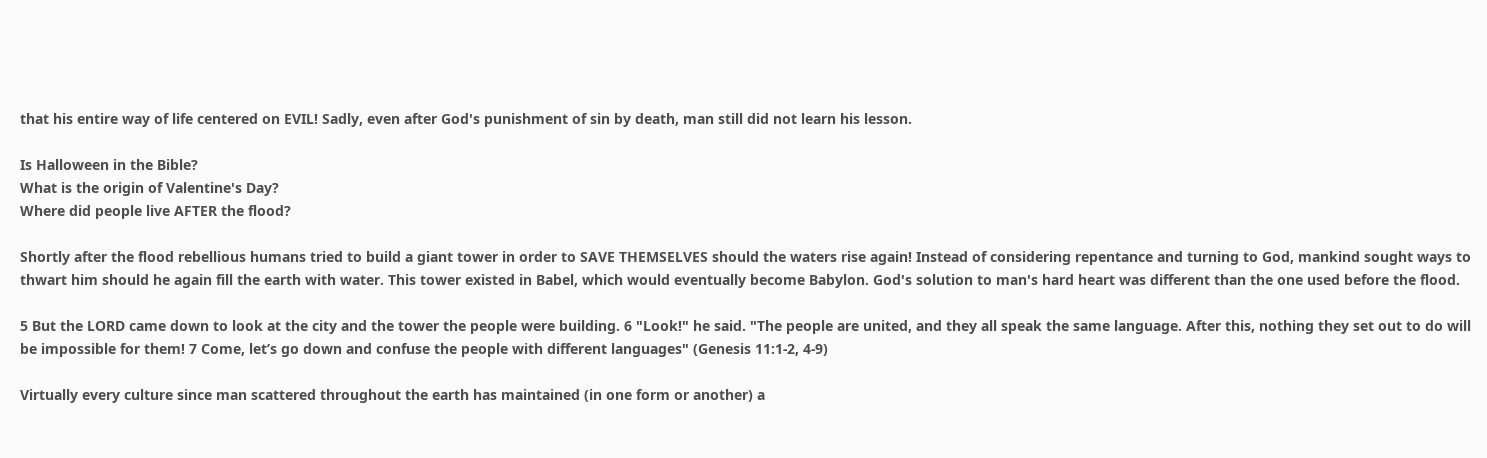that his entire way of life centered on EVIL! Sadly, even after God's punishment of sin by death, man still did not learn his lesson.

Is Halloween in the Bible?
What is the origin of Valentine's Day?
Where did people live AFTER the flood?

Shortly after the flood rebellious humans tried to build a giant tower in order to SAVE THEMSELVES should the waters rise again! Instead of considering repentance and turning to God, mankind sought ways to thwart him should he again fill the earth with water. This tower existed in Babel, which would eventually become Babylon. God's solution to man's hard heart was different than the one used before the flood.

5 But the LORD came down to look at the city and the tower the people were building. 6 "Look!" he said. "The people are united, and they all speak the same language. After this, nothing they set out to do will be impossible for them! 7 Come, let’s go down and confuse the people with different languages" (Genesis 11:1-2, 4-9)

Virtually every culture since man scattered throughout the earth has maintained (in one form or another) a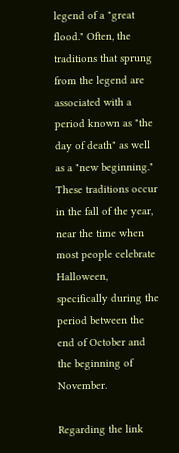legend of a "great flood." Often, the traditions that sprung from the legend are associated with a period known as "the day of death" as well as a "new beginning." These traditions occur in the fall of the year, near the time when most people celebrate Halloween, specifically during the period between the end of October and the beginning of November.

Regarding the link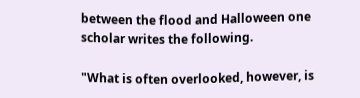between the flood and Halloween one scholar writes the following.

"What is often overlooked, however, is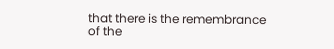that there is the remembrance of the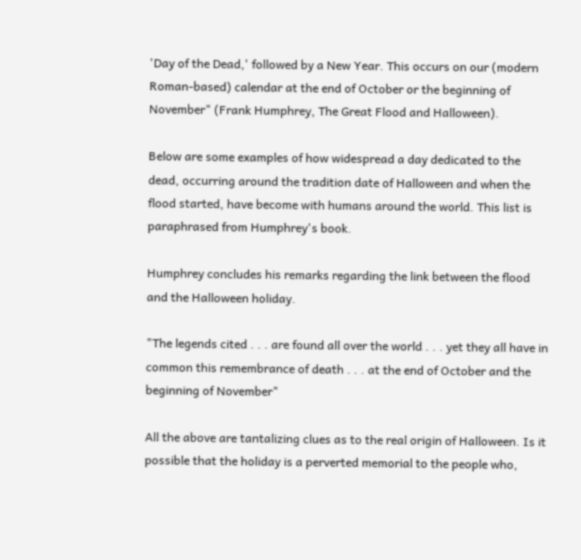'Day of the Dead,' followed by a New Year. This occurs on our (modern Roman-based) calendar at the end of October or the beginning of November" (Frank Humphrey, The Great Flood and Halloween).

Below are some examples of how widespread a day dedicated to the dead, occurring around the tradition date of Halloween and when the flood started, have become with humans around the world. This list is paraphrased from Humphrey's book.

Humphrey concludes his remarks regarding the link between the flood and the Halloween holiday.

"The legends cited . . . are found all over the world . . . yet they all have in common this remembrance of death . . . at the end of October and the beginning of November"

All the above are tantalizing clues as to the real origin of Halloween. Is it possible that the holiday is a perverted memorial to the people who,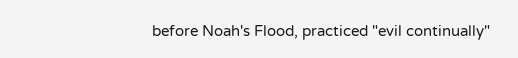before Noah's Flood, practiced "evil continually"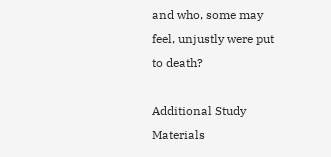and who, some may feel, unjustly were put to death?

Additional Study Materials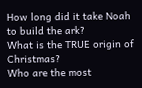How long did it take Noah to build the ark?
What is the TRUE origin of Christmas?
Who are the most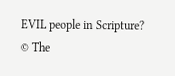EVIL people in Scripture?
© The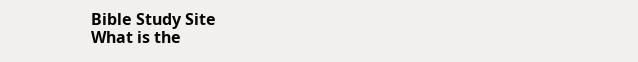Bible Study Site
What is the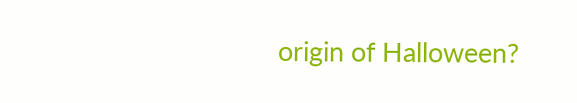origin of Halloween?